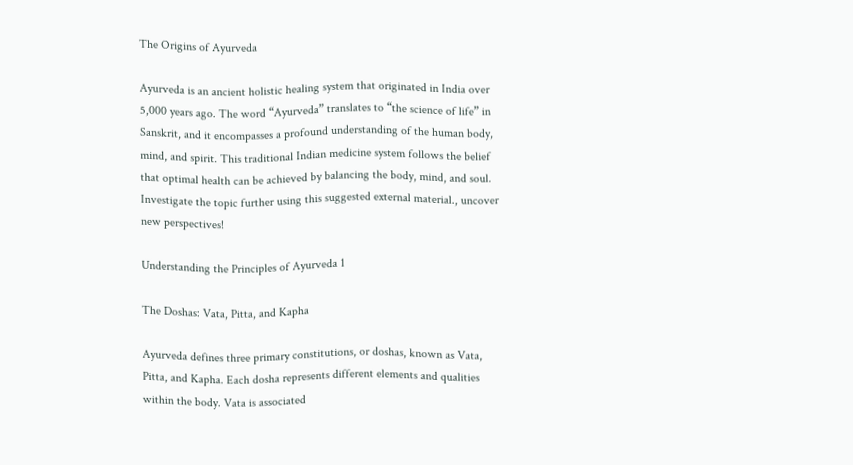The Origins of Ayurveda

Ayurveda is an ancient holistic healing system that originated in India over 5,000 years ago. The word “Ayurveda” translates to “the science of life” in Sanskrit, and it encompasses a profound understanding of the human body, mind, and spirit. This traditional Indian medicine system follows the belief that optimal health can be achieved by balancing the body, mind, and soul. Investigate the topic further using this suggested external material., uncover new perspectives!

Understanding the Principles of Ayurveda 1

The Doshas: Vata, Pitta, and Kapha

Ayurveda defines three primary constitutions, or doshas, known as Vata, Pitta, and Kapha. Each dosha represents different elements and qualities within the body. Vata is associated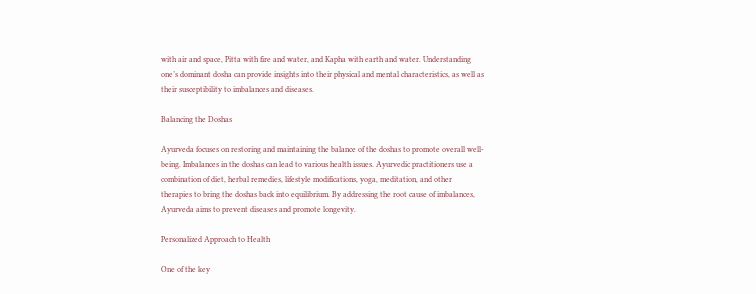with air and space, Pitta with fire and water, and Kapha with earth and water. Understanding one’s dominant dosha can provide insights into their physical and mental characteristics, as well as their susceptibility to imbalances and diseases.

Balancing the Doshas

Ayurveda focuses on restoring and maintaining the balance of the doshas to promote overall well-being. Imbalances in the doshas can lead to various health issues. Ayurvedic practitioners use a combination of diet, herbal remedies, lifestyle modifications, yoga, meditation, and other therapies to bring the doshas back into equilibrium. By addressing the root cause of imbalances, Ayurveda aims to prevent diseases and promote longevity.

Personalized Approach to Health

One of the key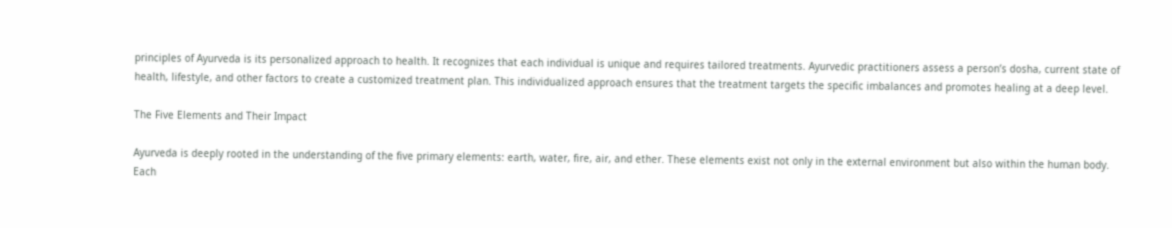principles of Ayurveda is its personalized approach to health. It recognizes that each individual is unique and requires tailored treatments. Ayurvedic practitioners assess a person’s dosha, current state of health, lifestyle, and other factors to create a customized treatment plan. This individualized approach ensures that the treatment targets the specific imbalances and promotes healing at a deep level.

The Five Elements and Their Impact

Ayurveda is deeply rooted in the understanding of the five primary elements: earth, water, fire, air, and ether. These elements exist not only in the external environment but also within the human body. Each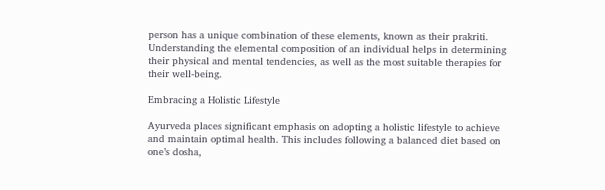person has a unique combination of these elements, known as their prakriti. Understanding the elemental composition of an individual helps in determining their physical and mental tendencies, as well as the most suitable therapies for their well-being.

Embracing a Holistic Lifestyle

Ayurveda places significant emphasis on adopting a holistic lifestyle to achieve and maintain optimal health. This includes following a balanced diet based on one’s dosha,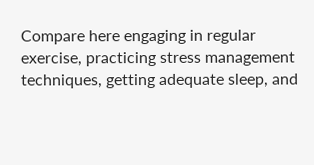Compare here engaging in regular exercise, practicing stress management techniques, getting adequate sleep, and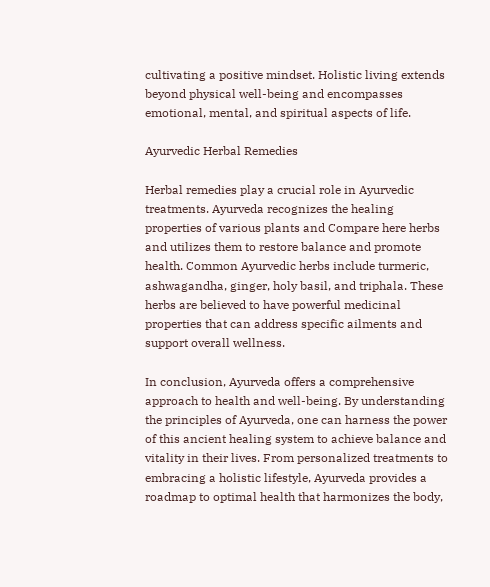cultivating a positive mindset. Holistic living extends beyond physical well-being and encompasses emotional, mental, and spiritual aspects of life.

Ayurvedic Herbal Remedies

Herbal remedies play a crucial role in Ayurvedic treatments. Ayurveda recognizes the healing properties of various plants and Compare here herbs and utilizes them to restore balance and promote health. Common Ayurvedic herbs include turmeric, ashwagandha, ginger, holy basil, and triphala. These herbs are believed to have powerful medicinal properties that can address specific ailments and support overall wellness.

In conclusion, Ayurveda offers a comprehensive approach to health and well-being. By understanding the principles of Ayurveda, one can harness the power of this ancient healing system to achieve balance and vitality in their lives. From personalized treatments to embracing a holistic lifestyle, Ayurveda provides a roadmap to optimal health that harmonizes the body,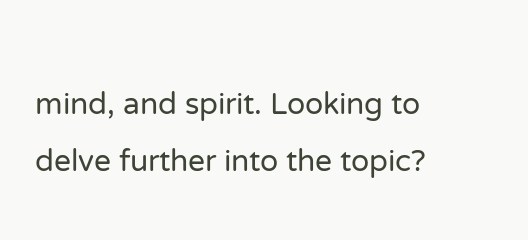mind, and spirit. Looking to delve further into the topic?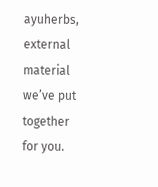ayuherbs, external material we’ve put together for you.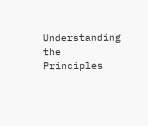Understanding the Principles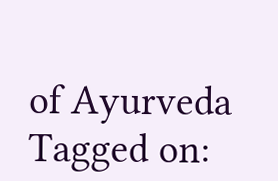of Ayurveda
Tagged on: